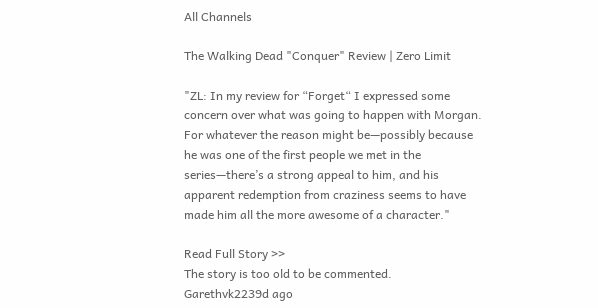All Channels

The Walking Dead "Conquer" Review | Zero Limit

"ZL: In my review for “Forget“ I expressed some concern over what was going to happen with Morgan. For whatever the reason might be—possibly because he was one of the first people we met in the series—there’s a strong appeal to him, and his apparent redemption from craziness seems to have made him all the more awesome of a character."

Read Full Story >>
The story is too old to be commented.
Garethvk2239d ago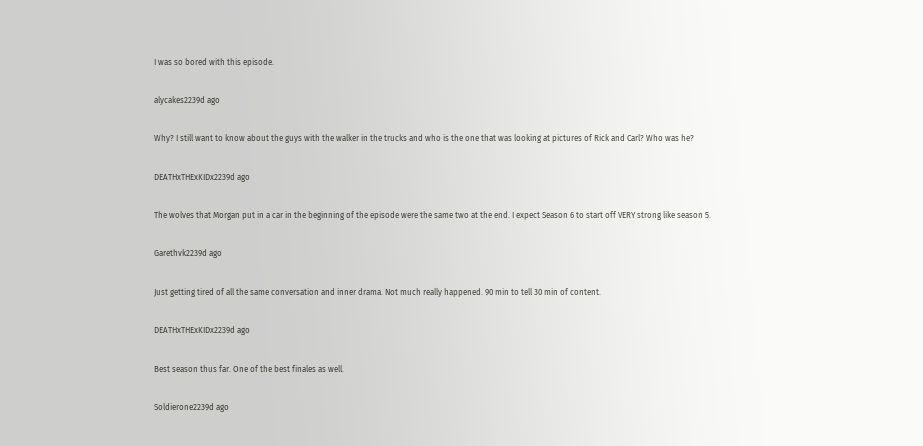I was so bored with this episode.

alycakes2239d ago

Why? I still want to know about the guys with the walker in the trucks and who is the one that was looking at pictures of Rick and Carl? Who was he?

DEATHxTHExKIDx2239d ago

The wolves that Morgan put in a car in the beginning of the episode were the same two at the end. I expect Season 6 to start off VERY strong like season 5.

Garethvk2239d ago

Just getting tired of all the same conversation and inner drama. Not much really happened. 90 min to tell 30 min of content.

DEATHxTHExKIDx2239d ago

Best season thus far. One of the best finales as well.

Soldierone2239d ago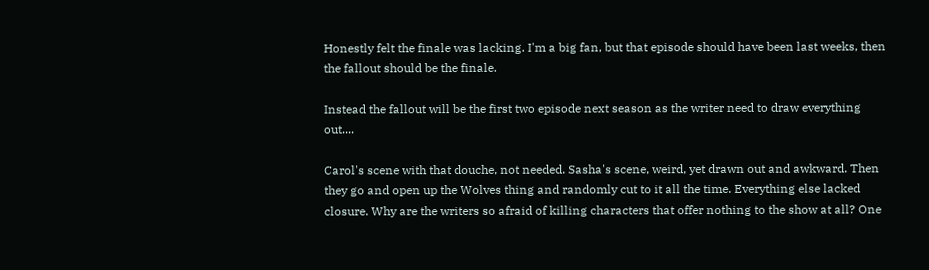Honestly felt the finale was lacking. I'm a big fan, but that episode should have been last weeks, then the fallout should be the finale.

Instead the fallout will be the first two episode next season as the writer need to draw everything out....

Carol's scene with that douche, not needed. Sasha's scene, weird, yet drawn out and awkward. Then they go and open up the Wolves thing and randomly cut to it all the time. Everything else lacked closure. Why are the writers so afraid of killing characters that offer nothing to the show at all? One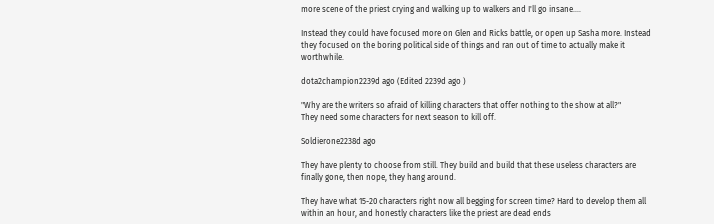more scene of the priest crying and walking up to walkers and I'll go insane....

Instead they could have focused more on Glen and Ricks battle, or open up Sasha more. Instead they focused on the boring political side of things and ran out of time to actually make it worthwhile.

dota2champion2239d ago (Edited 2239d ago )

"Why are the writers so afraid of killing characters that offer nothing to the show at all?"
They need some characters for next season to kill off.

Soldierone2238d ago

They have plenty to choose from still. They build and build that these useless characters are finally gone, then nope, they hang around.

They have what 15-20 characters right now all begging for screen time? Hard to develop them all within an hour, and honestly characters like the priest are dead ends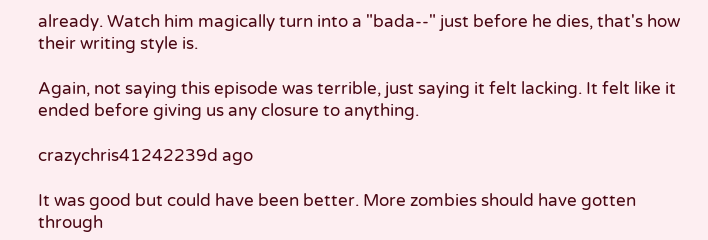already. Watch him magically turn into a "bada--" just before he dies, that's how their writing style is.

Again, not saying this episode was terrible, just saying it felt lacking. It felt like it ended before giving us any closure to anything.

crazychris41242239d ago

It was good but could have been better. More zombies should have gotten through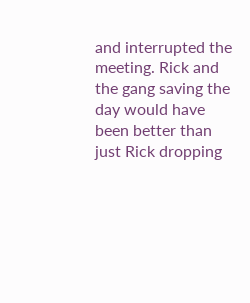and interrupted the meeting. Rick and the gang saving the day would have been better than just Rick dropping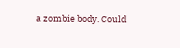a zombie body. Could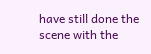have still done the scene with the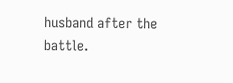husband after the battle.